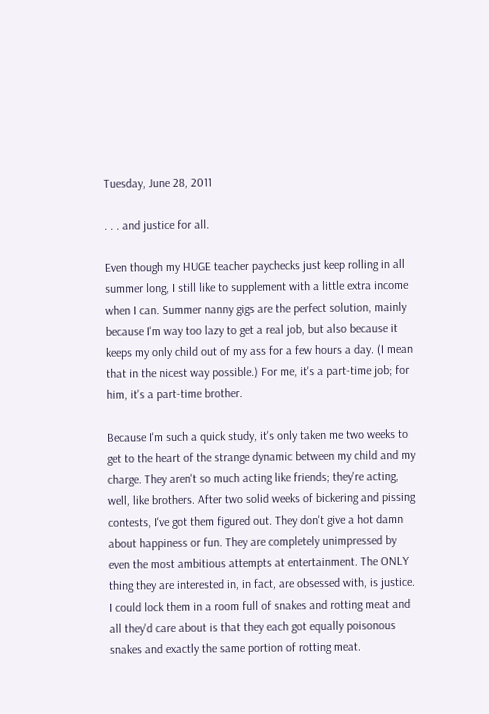Tuesday, June 28, 2011

. . . and justice for all.

Even though my HUGE teacher paychecks just keep rolling in all summer long, I still like to supplement with a little extra income when I can. Summer nanny gigs are the perfect solution, mainly because I'm way too lazy to get a real job, but also because it keeps my only child out of my ass for a few hours a day. (I mean that in the nicest way possible.) For me, it's a part-time job; for him, it's a part-time brother.

Because I'm such a quick study, it's only taken me two weeks to get to the heart of the strange dynamic between my child and my charge. They aren't so much acting like friends; they're acting, well, like brothers. After two solid weeks of bickering and pissing contests, I've got them figured out. They don't give a hot damn about happiness or fun. They are completely unimpressed by even the most ambitious attempts at entertainment. The ONLY thing they are interested in, in fact, are obsessed with, is justice. I could lock them in a room full of snakes and rotting meat and all they'd care about is that they each got equally poisonous snakes and exactly the same portion of rotting meat.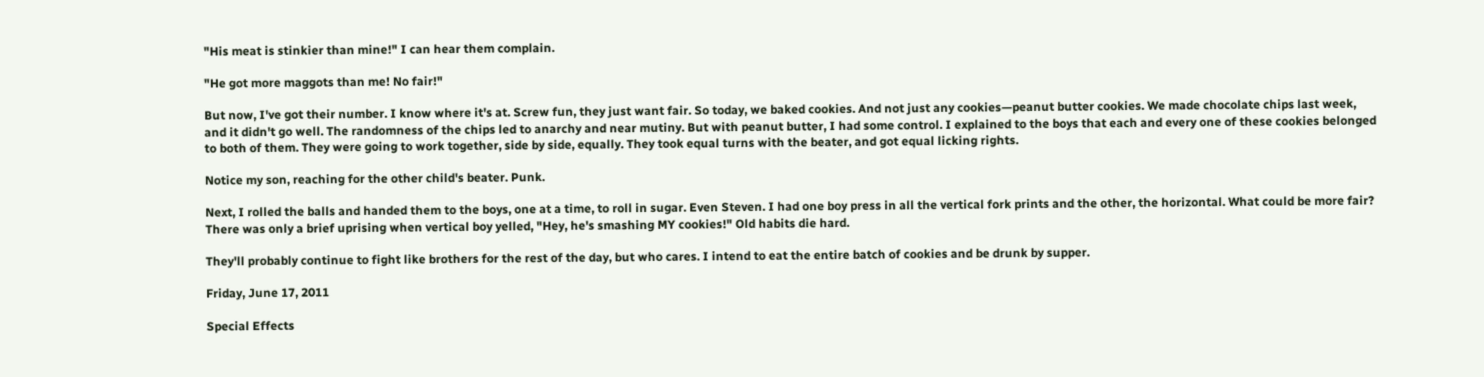"His meat is stinkier than mine!" I can hear them complain.

"He got more maggots than me! No fair!"

But now, I've got their number. I know where it's at. Screw fun, they just want fair. So today, we baked cookies. And not just any cookies—peanut butter cookies. We made chocolate chips last week, and it didn't go well. The randomness of the chips led to anarchy and near mutiny. But with peanut butter, I had some control. I explained to the boys that each and every one of these cookies belonged to both of them. They were going to work together, side by side, equally. They took equal turns with the beater, and got equal licking rights.

Notice my son, reaching for the other child's beater. Punk.

Next, I rolled the balls and handed them to the boys, one at a time, to roll in sugar. Even Steven. I had one boy press in all the vertical fork prints and the other, the horizontal. What could be more fair? There was only a brief uprising when vertical boy yelled, "Hey, he's smashing MY cookies!" Old habits die hard.

They'll probably continue to fight like brothers for the rest of the day, but who cares. I intend to eat the entire batch of cookies and be drunk by supper.

Friday, June 17, 2011

Special Effects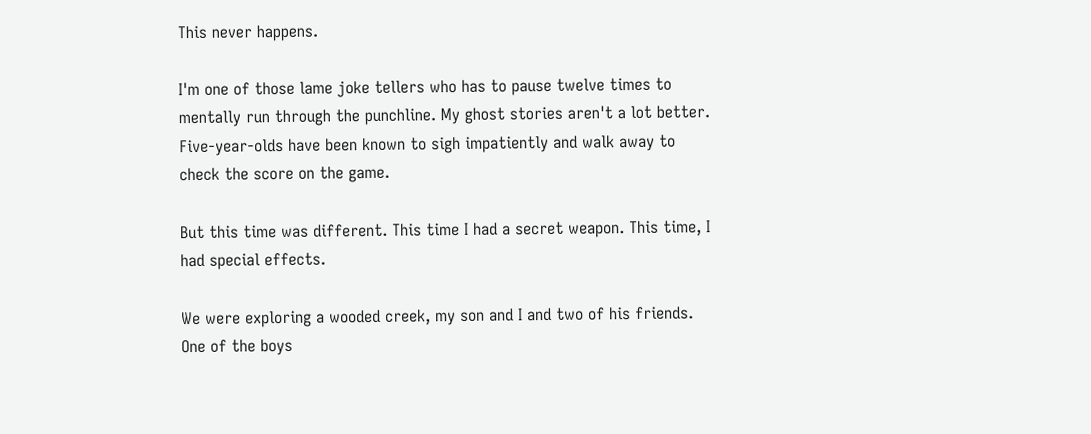This never happens.

I'm one of those lame joke tellers who has to pause twelve times to mentally run through the punchline. My ghost stories aren't a lot better. Five-year-olds have been known to sigh impatiently and walk away to check the score on the game.

But this time was different. This time I had a secret weapon. This time, I had special effects.

We were exploring a wooded creek, my son and I and two of his friends. One of the boys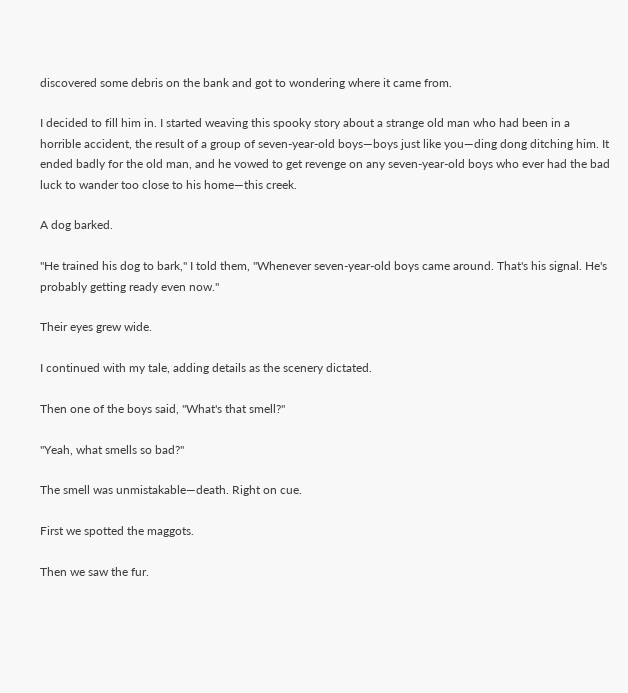discovered some debris on the bank and got to wondering where it came from.

I decided to fill him in. I started weaving this spooky story about a strange old man who had been in a horrible accident, the result of a group of seven-year-old boys—boys just like you—ding dong ditching him. It ended badly for the old man, and he vowed to get revenge on any seven-year-old boys who ever had the bad luck to wander too close to his home—this creek.

A dog barked.

"He trained his dog to bark," I told them, "Whenever seven-year-old boys came around. That's his signal. He's probably getting ready even now."

Their eyes grew wide.

I continued with my tale, adding details as the scenery dictated.

Then one of the boys said, "What's that smell?"

"Yeah, what smells so bad?"

The smell was unmistakable—death. Right on cue.

First we spotted the maggots.

Then we saw the fur.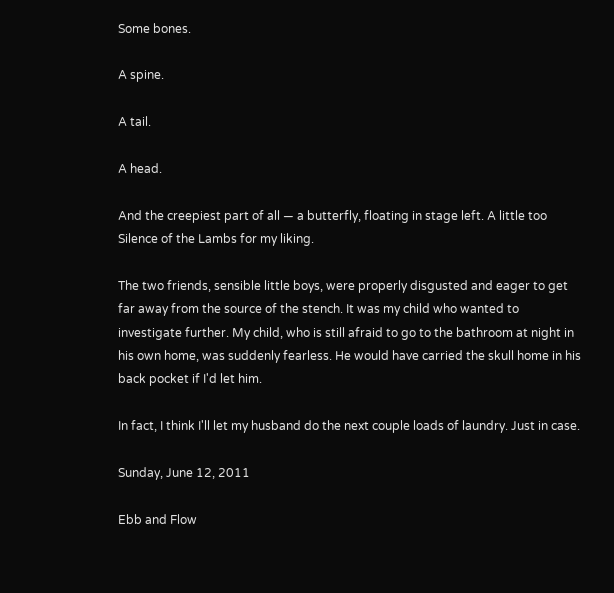Some bones.

A spine.

A tail.

A head.

And the creepiest part of all — a butterfly, floating in stage left. A little too Silence of the Lambs for my liking.

The two friends, sensible little boys, were properly disgusted and eager to get far away from the source of the stench. It was my child who wanted to investigate further. My child, who is still afraid to go to the bathroom at night in his own home, was suddenly fearless. He would have carried the skull home in his back pocket if I'd let him.

In fact, I think I'll let my husband do the next couple loads of laundry. Just in case.

Sunday, June 12, 2011

Ebb and Flow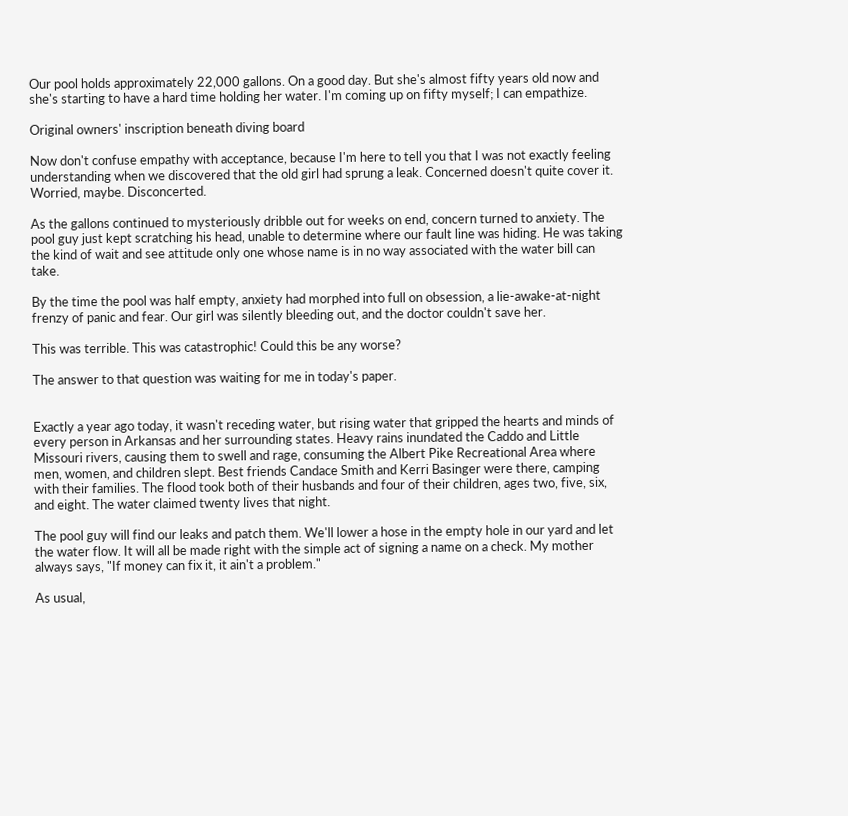Our pool holds approximately 22,000 gallons. On a good day. But she's almost fifty years old now and she's starting to have a hard time holding her water. I'm coming up on fifty myself; I can empathize.

Original owners' inscription beneath diving board

Now don't confuse empathy with acceptance, because I'm here to tell you that I was not exactly feeling understanding when we discovered that the old girl had sprung a leak. Concerned doesn't quite cover it. Worried, maybe. Disconcerted.

As the gallons continued to mysteriously dribble out for weeks on end, concern turned to anxiety. The pool guy just kept scratching his head, unable to determine where our fault line was hiding. He was taking the kind of wait and see attitude only one whose name is in no way associated with the water bill can take.

By the time the pool was half empty, anxiety had morphed into full on obsession, a lie-awake-at-night frenzy of panic and fear. Our girl was silently bleeding out, and the doctor couldn't save her.

This was terrible. This was catastrophic! Could this be any worse?

The answer to that question was waiting for me in today's paper.


Exactly a year ago today, it wasn't receding water, but rising water that gripped the hearts and minds of every person in Arkansas and her surrounding states. Heavy rains inundated the Caddo and Little Missouri rivers, causing them to swell and rage, consuming the Albert Pike Recreational Area where men, women, and children slept. Best friends Candace Smith and Kerri Basinger were there, camping with their families. The flood took both of their husbands and four of their children, ages two, five, six, and eight. The water claimed twenty lives that night.

The pool guy will find our leaks and patch them. We'll lower a hose in the empty hole in our yard and let the water flow. It will all be made right with the simple act of signing a name on a check. My mother always says, "If money can fix it, it ain't a problem."

As usual,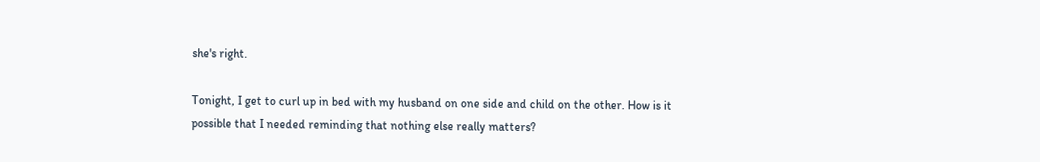she's right.

Tonight, I get to curl up in bed with my husband on one side and child on the other. How is it possible that I needed reminding that nothing else really matters?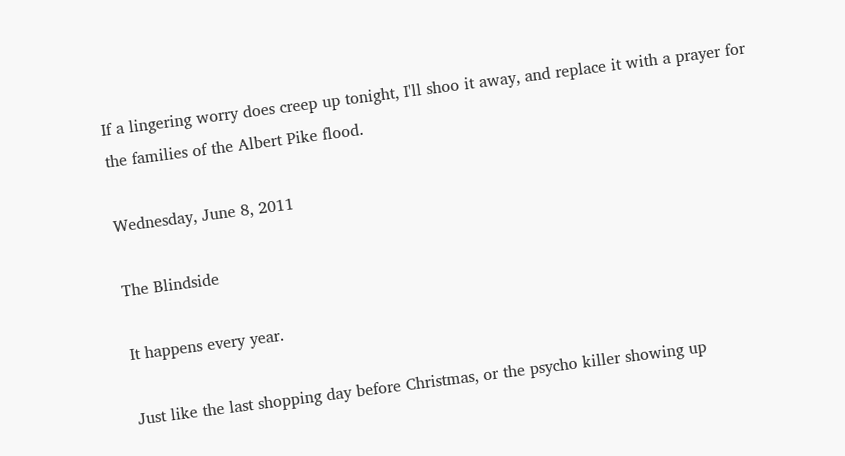If a lingering worry does creep up tonight, I'll shoo it away, and replace it with a prayer for the families of the Albert Pike flood.

Wednesday, June 8, 2011

The Blindside

It happens every year.

Just like the last shopping day before Christmas, or the psycho killer showing up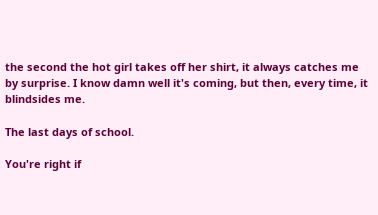the second the hot girl takes off her shirt, it always catches me by surprise. I know damn well it's coming, but then, every time, it blindsides me.

The last days of school.

You're right if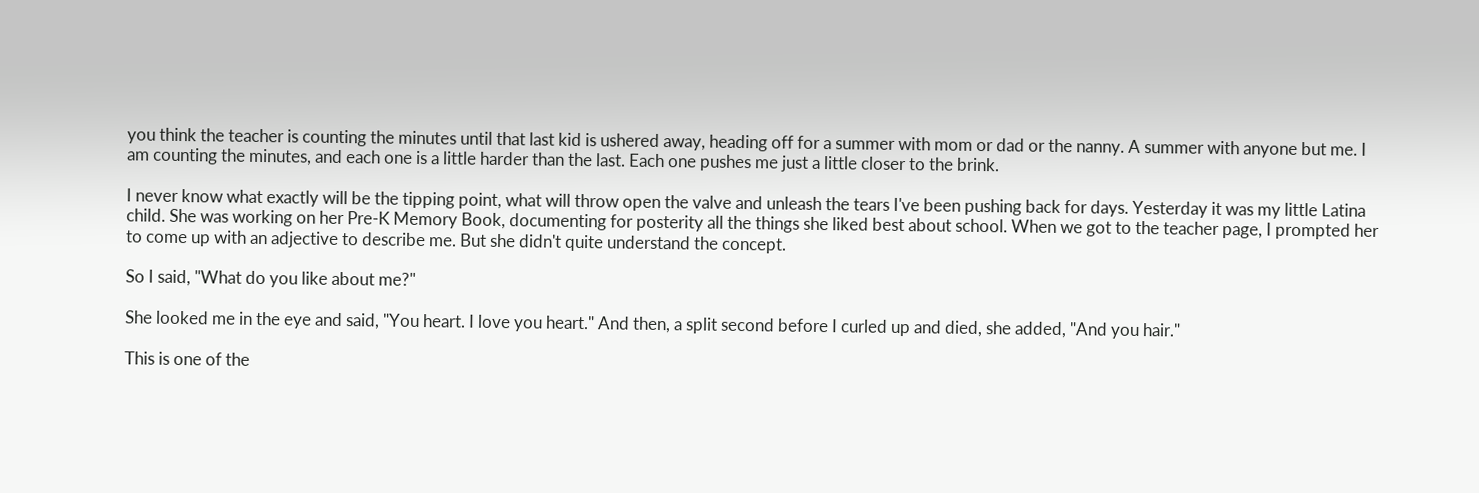you think the teacher is counting the minutes until that last kid is ushered away, heading off for a summer with mom or dad or the nanny. A summer with anyone but me. I am counting the minutes, and each one is a little harder than the last. Each one pushes me just a little closer to the brink.

I never know what exactly will be the tipping point, what will throw open the valve and unleash the tears I've been pushing back for days. Yesterday it was my little Latina child. She was working on her Pre-K Memory Book, documenting for posterity all the things she liked best about school. When we got to the teacher page, I prompted her to come up with an adjective to describe me. But she didn't quite understand the concept.

So I said, "What do you like about me?"

She looked me in the eye and said, "You heart. I love you heart." And then, a split second before I curled up and died, she added, "And you hair."

This is one of the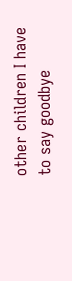other children I have to say goodbye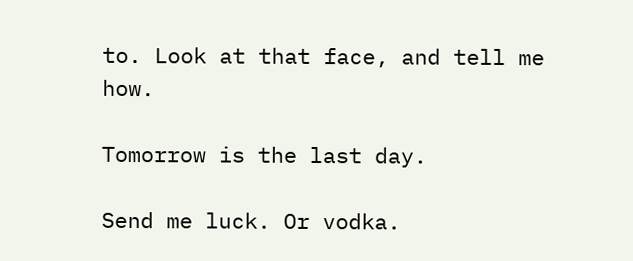to. Look at that face, and tell me how.

Tomorrow is the last day.

Send me luck. Or vodka.